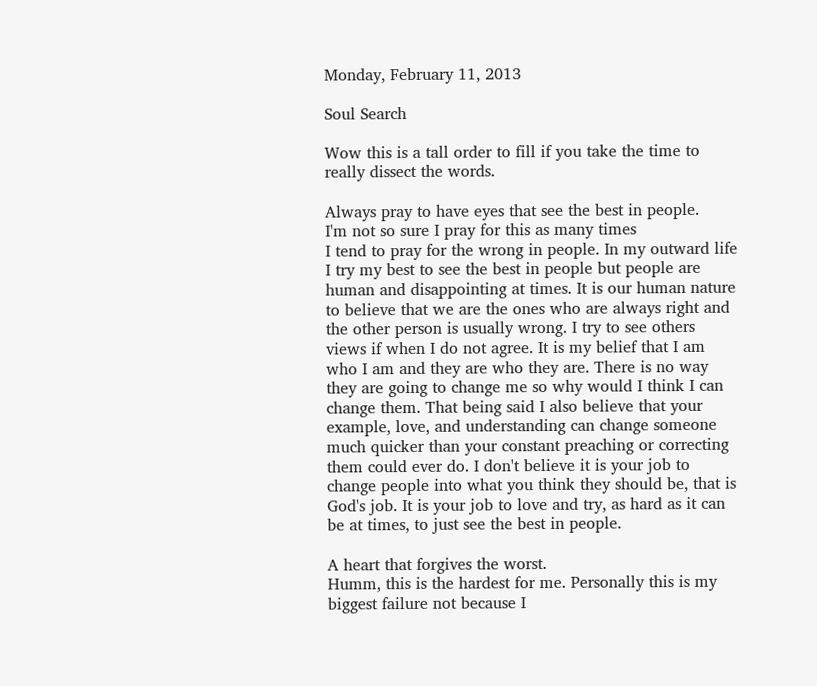Monday, February 11, 2013

Soul Search

Wow this is a tall order to fill if you take the time to really dissect the words.

Always pray to have eyes that see the best in people.
I'm not so sure I pray for this as many times
I tend to pray for the wrong in people. In my outward life I try my best to see the best in people but people are human and disappointing at times. It is our human nature to believe that we are the ones who are always right and the other person is usually wrong. I try to see others views if when I do not agree. It is my belief that I am who I am and they are who they are. There is no way they are going to change me so why would I think I can change them. That being said I also believe that your example, love, and understanding can change someone much quicker than your constant preaching or correcting them could ever do. I don't believe it is your job to change people into what you think they should be, that is God's job. It is your job to love and try, as hard as it can be at times, to just see the best in people.

A heart that forgives the worst.
Humm, this is the hardest for me. Personally this is my biggest failure not because I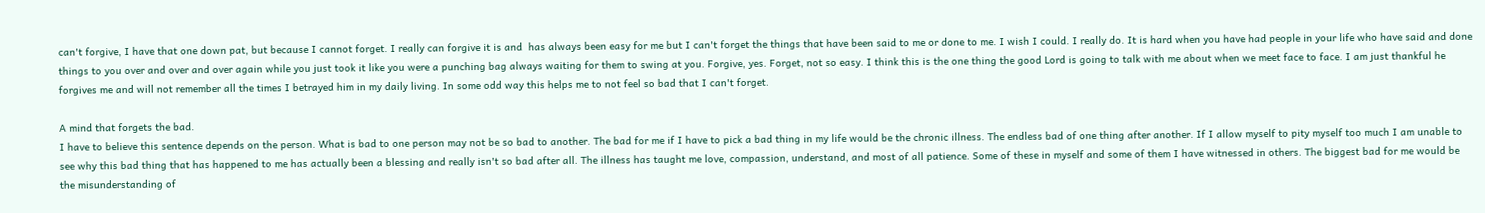can't forgive, I have that one down pat, but because I cannot forget. I really can forgive it is and  has always been easy for me but I can't forget the things that have been said to me or done to me. I wish I could. I really do. It is hard when you have had people in your life who have said and done things to you over and over and over again while you just took it like you were a punching bag always waiting for them to swing at you. Forgive, yes. Forget, not so easy. I think this is the one thing the good Lord is going to talk with me about when we meet face to face. I am just thankful he forgives me and will not remember all the times I betrayed him in my daily living. In some odd way this helps me to not feel so bad that I can't forget.

A mind that forgets the bad.
I have to believe this sentence depends on the person. What is bad to one person may not be so bad to another. The bad for me if I have to pick a bad thing in my life would be the chronic illness. The endless bad of one thing after another. If I allow myself to pity myself too much I am unable to see why this bad thing that has happened to me has actually been a blessing and really isn't so bad after all. The illness has taught me love, compassion, understand, and most of all patience. Some of these in myself and some of them I have witnessed in others. The biggest bad for me would be the misunderstanding of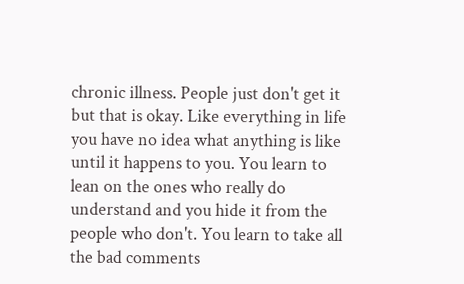chronic illness. People just don't get it but that is okay. Like everything in life you have no idea what anything is like until it happens to you. You learn to lean on the ones who really do understand and you hide it from the people who don't. You learn to take all the bad comments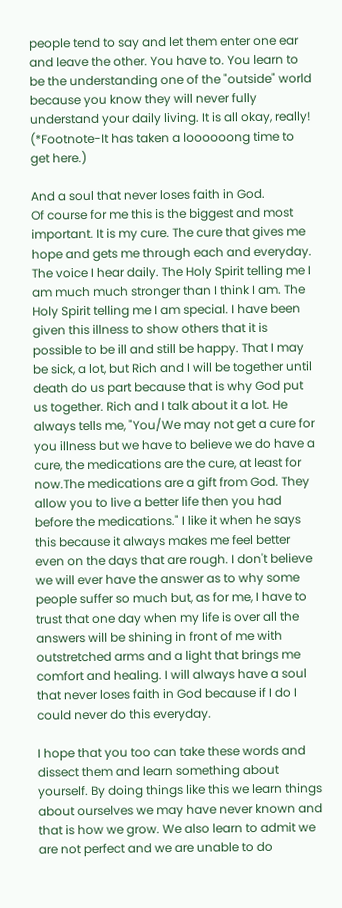people tend to say and let them enter one ear and leave the other. You have to. You learn to be the understanding one of the "outside" world because you know they will never fully understand your daily living. It is all okay, really!
(*Footnote-It has taken a loooooong time to get here.)

And a soul that never loses faith in God.
Of course for me this is the biggest and most important. It is my cure. The cure that gives me hope and gets me through each and everyday. The voice I hear daily. The Holy Spirit telling me I am much much stronger than I think I am. The Holy Spirit telling me I am special. I have been given this illness to show others that it is possible to be ill and still be happy. That I may be sick, a lot, but Rich and I will be together until death do us part because that is why God put us together. Rich and I talk about it a lot. He always tells me, "You/We may not get a cure for you illness but we have to believe we do have a cure, the medications are the cure, at least for now.The medications are a gift from God. They allow you to live a better life then you had before the medications." I like it when he says this because it always makes me feel better even on the days that are rough. I don't believe we will ever have the answer as to why some people suffer so much but, as for me, I have to trust that one day when my life is over all the answers will be shining in front of me with outstretched arms and a light that brings me comfort and healing. I will always have a soul that never loses faith in God because if I do I could never do this everyday.

I hope that you too can take these words and dissect them and learn something about yourself. By doing things like this we learn things about ourselves we may have never known and that is how we grow. We also learn to admit we are not perfect and we are unable to do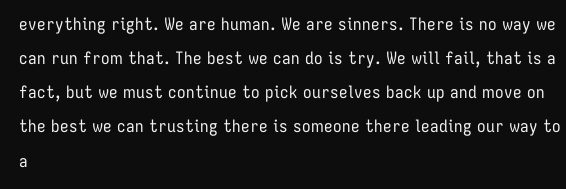everything right. We are human. We are sinners. There is no way we can run from that. The best we can do is try. We will fail, that is a fact, but we must continue to pick ourselves back up and move on the best we can trusting there is someone there leading our way to a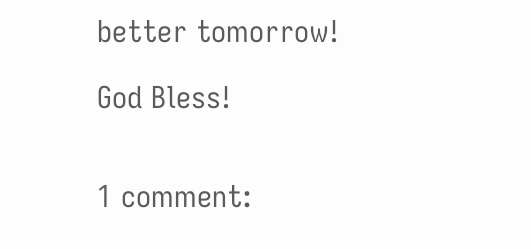better tomorrow!

God Bless!


1 comment: